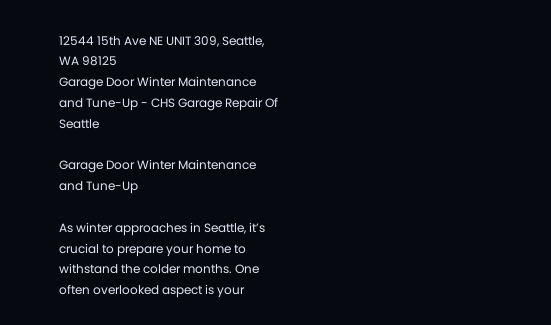12544 15th Ave NE UNIT 309, Seattle, WA 98125
Garage Door Winter Maintenance and Tune-Up - CHS Garage Repair Of Seattle

Garage Door Winter Maintenance and Tune-Up

As winter approaches in Seattle, it’s crucial to prepare your home to withstand the colder months. One often overlooked aspect is your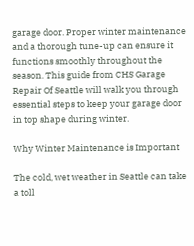garage door. Proper winter maintenance and a thorough tune-up can ensure it functions smoothly throughout the season. This guide from CHS Garage Repair Of Seattle will walk you through essential steps to keep your garage door in top shape during winter.

Why Winter Maintenance is Important

The cold, wet weather in Seattle can take a toll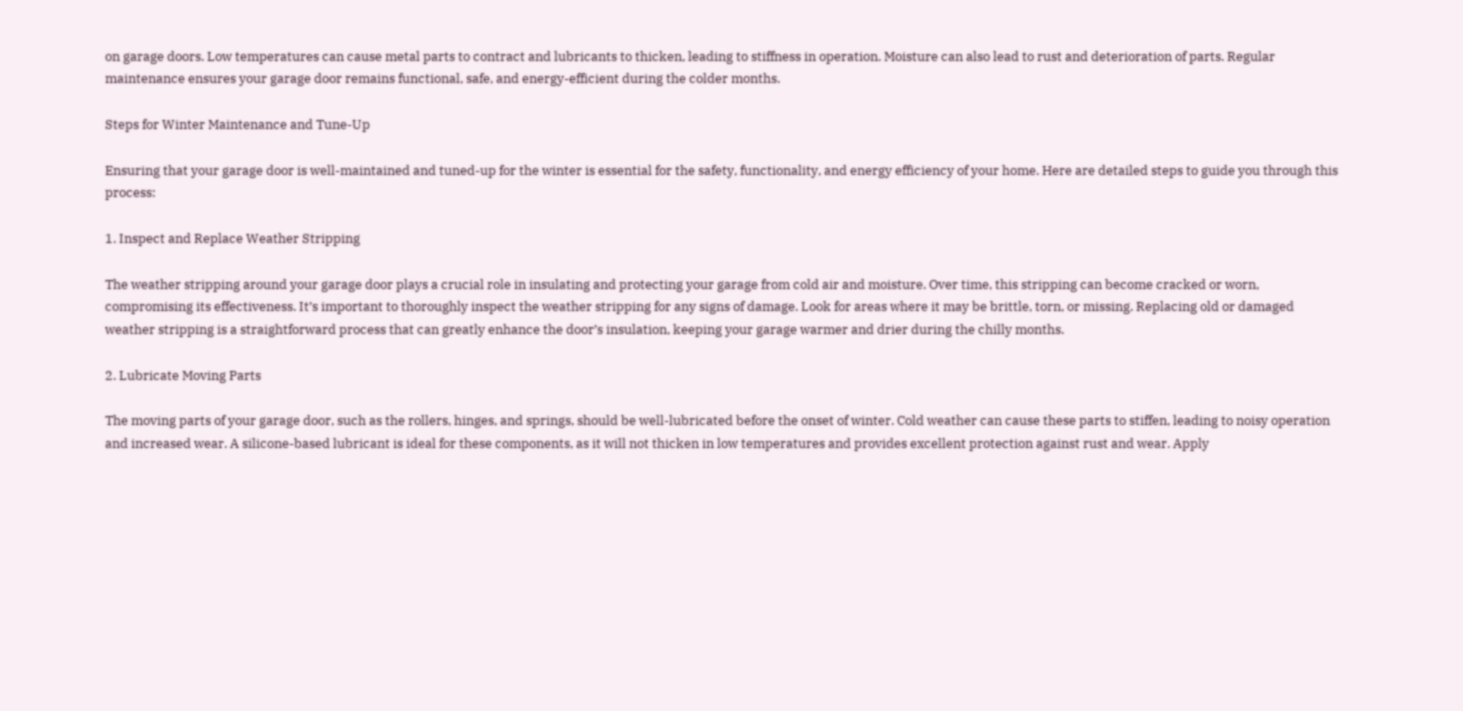on garage doors. Low temperatures can cause metal parts to contract and lubricants to thicken, leading to stiffness in operation. Moisture can also lead to rust and deterioration of parts. Regular maintenance ensures your garage door remains functional, safe, and energy-efficient during the colder months.

Steps for Winter Maintenance and Tune-Up

Ensuring that your garage door is well-maintained and tuned-up for the winter is essential for the safety, functionality, and energy efficiency of your home. Here are detailed steps to guide you through this process:

1. Inspect and Replace Weather Stripping

The weather stripping around your garage door plays a crucial role in insulating and protecting your garage from cold air and moisture. Over time, this stripping can become cracked or worn, compromising its effectiveness. It’s important to thoroughly inspect the weather stripping for any signs of damage. Look for areas where it may be brittle, torn, or missing. Replacing old or damaged weather stripping is a straightforward process that can greatly enhance the door’s insulation, keeping your garage warmer and drier during the chilly months.

2. Lubricate Moving Parts

The moving parts of your garage door, such as the rollers, hinges, and springs, should be well-lubricated before the onset of winter. Cold weather can cause these parts to stiffen, leading to noisy operation and increased wear. A silicone-based lubricant is ideal for these components, as it will not thicken in low temperatures and provides excellent protection against rust and wear. Apply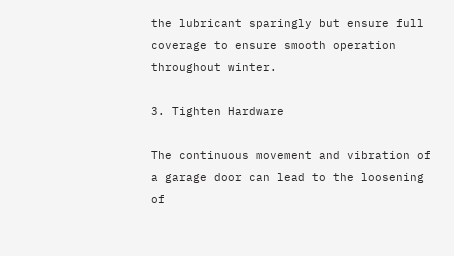the lubricant sparingly but ensure full coverage to ensure smooth operation throughout winter.

3. Tighten Hardware

The continuous movement and vibration of a garage door can lead to the loosening of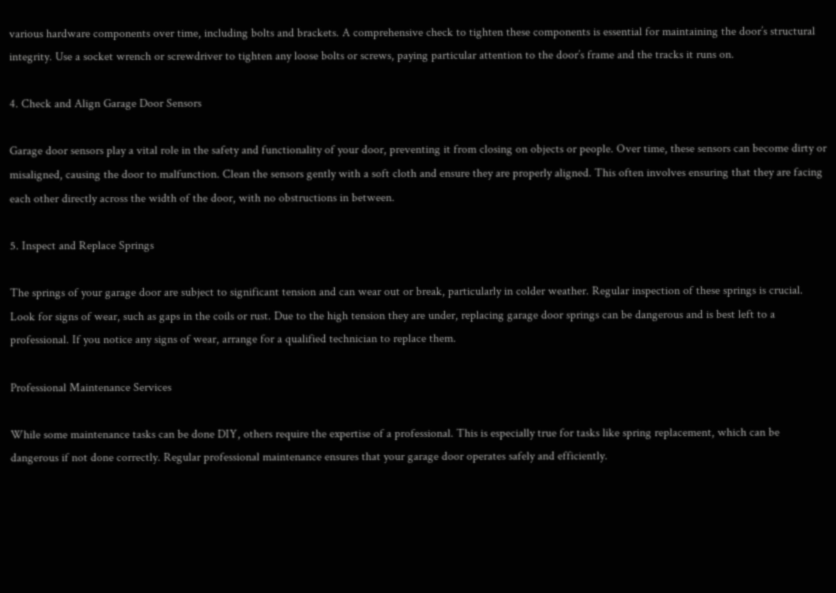various hardware components over time, including bolts and brackets. A comprehensive check to tighten these components is essential for maintaining the door’s structural integrity. Use a socket wrench or screwdriver to tighten any loose bolts or screws, paying particular attention to the door’s frame and the tracks it runs on.

4. Check and Align Garage Door Sensors

Garage door sensors play a vital role in the safety and functionality of your door, preventing it from closing on objects or people. Over time, these sensors can become dirty or misaligned, causing the door to malfunction. Clean the sensors gently with a soft cloth and ensure they are properly aligned. This often involves ensuring that they are facing each other directly across the width of the door, with no obstructions in between.

5. Inspect and Replace Springs

The springs of your garage door are subject to significant tension and can wear out or break, particularly in colder weather. Regular inspection of these springs is crucial. Look for signs of wear, such as gaps in the coils or rust. Due to the high tension they are under, replacing garage door springs can be dangerous and is best left to a professional. If you notice any signs of wear, arrange for a qualified technician to replace them.

Professional Maintenance Services

While some maintenance tasks can be done DIY, others require the expertise of a professional. This is especially true for tasks like spring replacement, which can be dangerous if not done correctly. Regular professional maintenance ensures that your garage door operates safely and efficiently.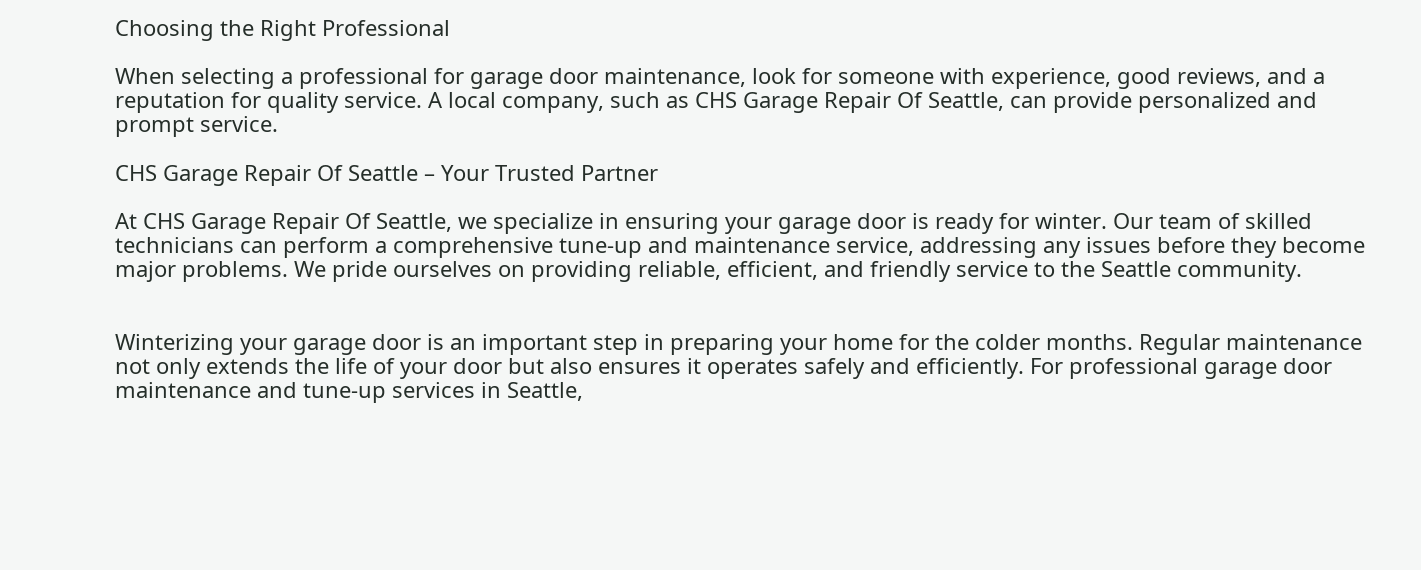Choosing the Right Professional

When selecting a professional for garage door maintenance, look for someone with experience, good reviews, and a reputation for quality service. A local company, such as CHS Garage Repair Of Seattle, can provide personalized and prompt service.

CHS Garage Repair Of Seattle – Your Trusted Partner

At CHS Garage Repair Of Seattle, we specialize in ensuring your garage door is ready for winter. Our team of skilled technicians can perform a comprehensive tune-up and maintenance service, addressing any issues before they become major problems. We pride ourselves on providing reliable, efficient, and friendly service to the Seattle community.


Winterizing your garage door is an important step in preparing your home for the colder months. Regular maintenance not only extends the life of your door but also ensures it operates safely and efficiently. For professional garage door maintenance and tune-up services in Seattle,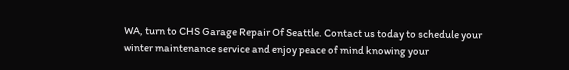WA, turn to CHS Garage Repair Of Seattle. Contact us today to schedule your winter maintenance service and enjoy peace of mind knowing your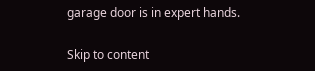garage door is in expert hands.

Skip to content